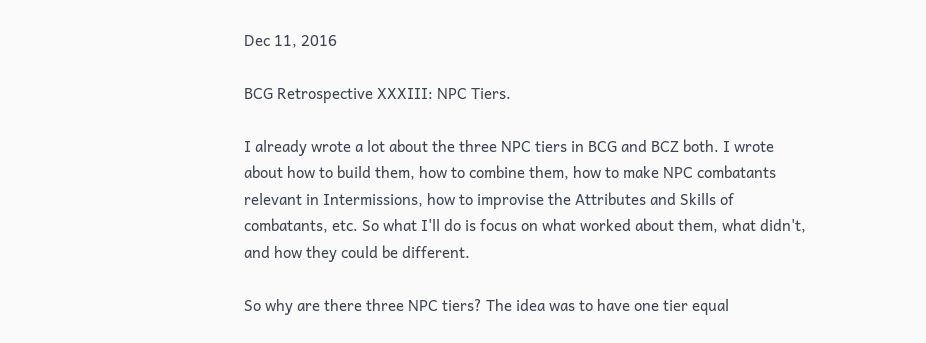Dec 11, 2016

BCG Retrospective XXXIII: NPC Tiers.

I already wrote a lot about the three NPC tiers in BCG and BCZ both. I wrote about how to build them, how to combine them, how to make NPC combatants relevant in Intermissions, how to improvise the Attributes and Skills of combatants, etc. So what I'll do is focus on what worked about them, what didn't, and how they could be different.

So why are there three NPC tiers? The idea was to have one tier equal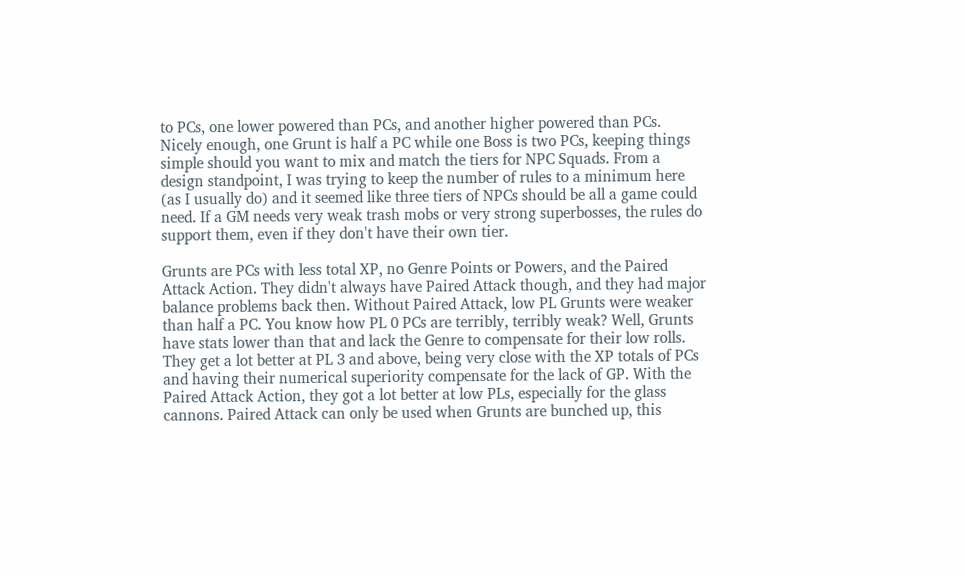to PCs, one lower powered than PCs, and another higher powered than PCs. Nicely enough, one Grunt is half a PC while one Boss is two PCs, keeping things simple should you want to mix and match the tiers for NPC Squads. From a design standpoint, I was trying to keep the number of rules to a minimum here (as I usually do) and it seemed like three tiers of NPCs should be all a game could need. If a GM needs very weak trash mobs or very strong superbosses, the rules do support them, even if they don't have their own tier.

Grunts are PCs with less total XP, no Genre Points or Powers, and the Paired Attack Action. They didn't always have Paired Attack though, and they had major balance problems back then. Without Paired Attack, low PL Grunts were weaker than half a PC. You know how PL 0 PCs are terribly, terribly weak? Well, Grunts have stats lower than that and lack the Genre to compensate for their low rolls. They get a lot better at PL 3 and above, being very close with the XP totals of PCs and having their numerical superiority compensate for the lack of GP. With the Paired Attack Action, they got a lot better at low PLs, especially for the glass cannons. Paired Attack can only be used when Grunts are bunched up, this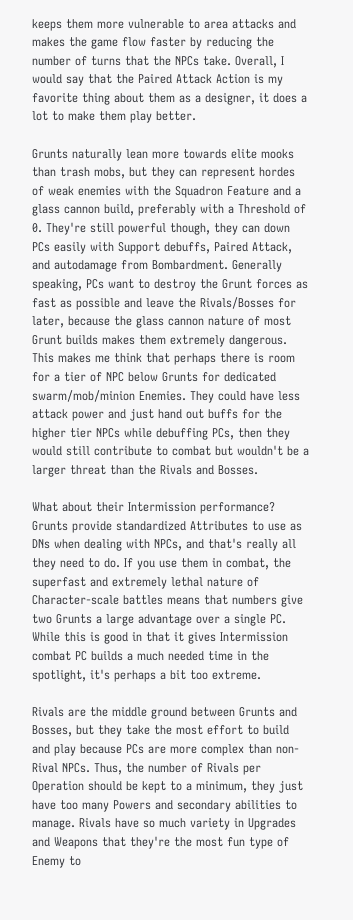keeps them more vulnerable to area attacks and makes the game flow faster by reducing the number of turns that the NPCs take. Overall, I would say that the Paired Attack Action is my favorite thing about them as a designer, it does a lot to make them play better.

Grunts naturally lean more towards elite mooks than trash mobs, but they can represent hordes of weak enemies with the Squadron Feature and a glass cannon build, preferably with a Threshold of 0. They're still powerful though, they can down PCs easily with Support debuffs, Paired Attack, and autodamage from Bombardment. Generally speaking, PCs want to destroy the Grunt forces as fast as possible and leave the Rivals/Bosses for later, because the glass cannon nature of most Grunt builds makes them extremely dangerous. This makes me think that perhaps there is room for a tier of NPC below Grunts for dedicated swarm/mob/minion Enemies. They could have less attack power and just hand out buffs for the higher tier NPCs while debuffing PCs, then they would still contribute to combat but wouldn't be a larger threat than the Rivals and Bosses.

What about their Intermission performance? Grunts provide standardized Attributes to use as DNs when dealing with NPCs, and that's really all they need to do. If you use them in combat, the superfast and extremely lethal nature of Character-scale battles means that numbers give two Grunts a large advantage over a single PC. While this is good in that it gives Intermission combat PC builds a much needed time in the spotlight, it's perhaps a bit too extreme.

Rivals are the middle ground between Grunts and Bosses, but they take the most effort to build and play because PCs are more complex than non-Rival NPCs. Thus, the number of Rivals per Operation should be kept to a minimum, they just have too many Powers and secondary abilities to manage. Rivals have so much variety in Upgrades and Weapons that they're the most fun type of Enemy to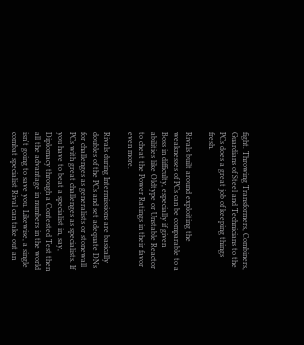fight. Throwing Transformers, Combiners, Guardians of Steel and Technicians to the PCs does a great job of keeping things fresh.

Rivals built around exploiting the weaknesses of PCs can be comparable to a Boss in difficulty, especially if given abilities like Oldtype or Unstable Reactor to cheat the Power Ratings in their favor even more.

Rivals during Intermissions are basically doubles of the PCs and set adequate DNs for challenges as generalists or stonewall PCs with great challenges as specialists. If you have to beat a specialist in, say, Diplomacy through a Contested Test then all the advantage in numbers in the world isn't going to save you. Likewise, a single combat specialist Rival can take out an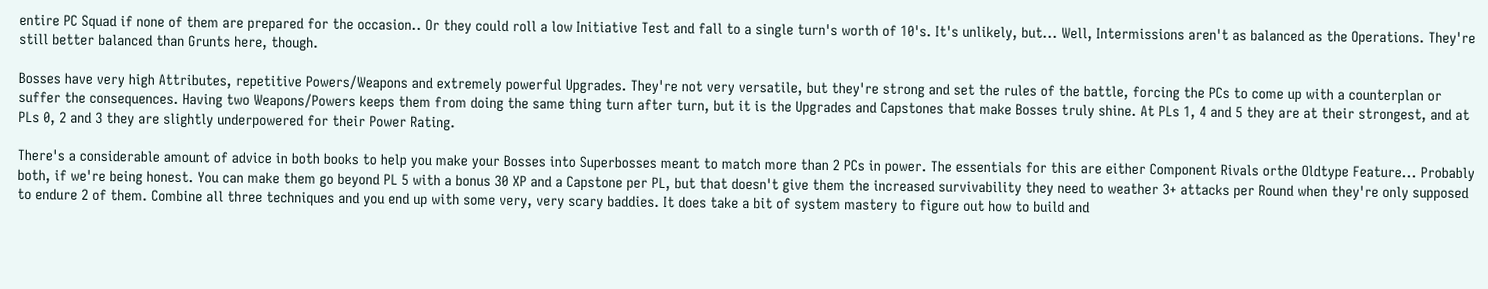entire PC Squad if none of them are prepared for the occasion.. Or they could roll a low Initiative Test and fall to a single turn's worth of 10's. It's unlikely, but... Well, Intermissions aren't as balanced as the Operations. They're still better balanced than Grunts here, though.

Bosses have very high Attributes, repetitive Powers/Weapons and extremely powerful Upgrades. They're not very versatile, but they're strong and set the rules of the battle, forcing the PCs to come up with a counterplan or suffer the consequences. Having two Weapons/Powers keeps them from doing the same thing turn after turn, but it is the Upgrades and Capstones that make Bosses truly shine. At PLs 1, 4 and 5 they are at their strongest, and at PLs 0, 2 and 3 they are slightly underpowered for their Power Rating.

There's a considerable amount of advice in both books to help you make your Bosses into Superbosses meant to match more than 2 PCs in power. The essentials for this are either Component Rivals orthe Oldtype Feature... Probably both, if we're being honest. You can make them go beyond PL 5 with a bonus 30 XP and a Capstone per PL, but that doesn't give them the increased survivability they need to weather 3+ attacks per Round when they're only supposed to endure 2 of them. Combine all three techniques and you end up with some very, very scary baddies. It does take a bit of system mastery to figure out how to build and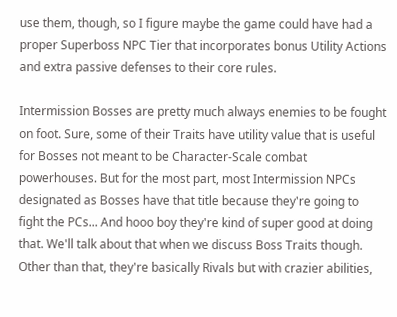use them, though, so I figure maybe the game could have had a proper Superboss NPC Tier that incorporates bonus Utility Actions and extra passive defenses to their core rules.

Intermission Bosses are pretty much always enemies to be fought on foot. Sure, some of their Traits have utility value that is useful for Bosses not meant to be Character-Scale combat powerhouses. But for the most part, most Intermission NPCs designated as Bosses have that title because they're going to fight the PCs... And hooo boy they're kind of super good at doing that. We'll talk about that when we discuss Boss Traits though. Other than that, they're basically Rivals but with crazier abilities,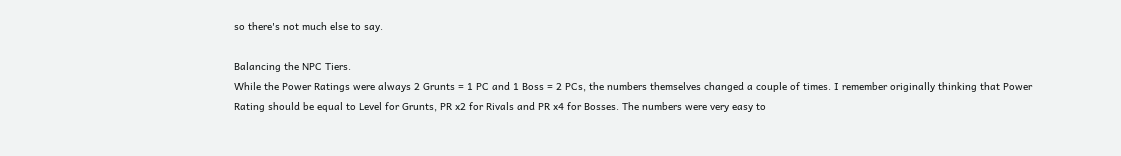so there's not much else to say.

Balancing the NPC Tiers.
While the Power Ratings were always 2 Grunts = 1 PC and 1 Boss = 2 PCs, the numbers themselves changed a couple of times. I remember originally thinking that Power Rating should be equal to Level for Grunts, PR x2 for Rivals and PR x4 for Bosses. The numbers were very easy to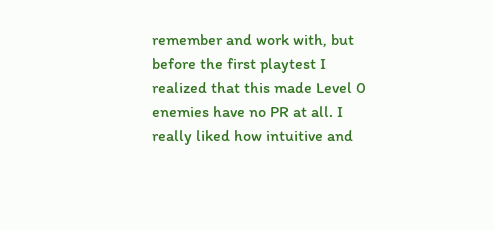remember and work with, but before the first playtest I realized that this made Level 0 enemies have no PR at all. I really liked how intuitive and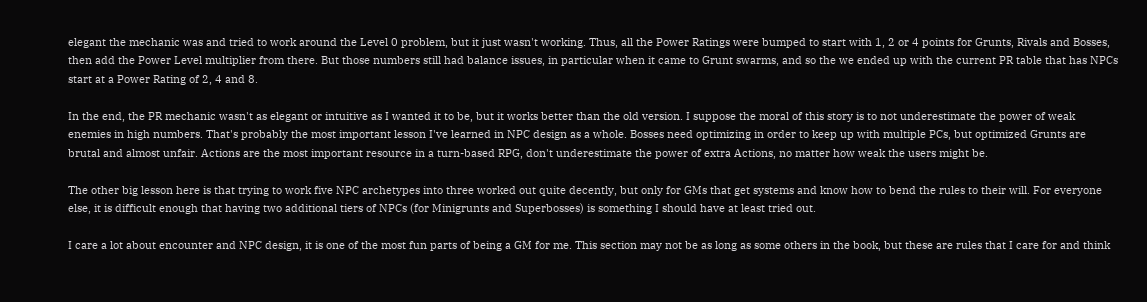elegant the mechanic was and tried to work around the Level 0 problem, but it just wasn't working. Thus, all the Power Ratings were bumped to start with 1, 2 or 4 points for Grunts, Rivals and Bosses, then add the Power Level multiplier from there. But those numbers still had balance issues, in particular when it came to Grunt swarms, and so the we ended up with the current PR table that has NPCs start at a Power Rating of 2, 4 and 8.

In the end, the PR mechanic wasn't as elegant or intuitive as I wanted it to be, but it works better than the old version. I suppose the moral of this story is to not underestimate the power of weak enemies in high numbers. That's probably the most important lesson I've learned in NPC design as a whole. Bosses need optimizing in order to keep up with multiple PCs, but optimized Grunts are brutal and almost unfair. Actions are the most important resource in a turn-based RPG, don't underestimate the power of extra Actions, no matter how weak the users might be.

The other big lesson here is that trying to work five NPC archetypes into three worked out quite decently, but only for GMs that get systems and know how to bend the rules to their will. For everyone else, it is difficult enough that having two additional tiers of NPCs (for Minigrunts and Superbosses) is something I should have at least tried out.

I care a lot about encounter and NPC design, it is one of the most fun parts of being a GM for me. This section may not be as long as some others in the book, but these are rules that I care for and think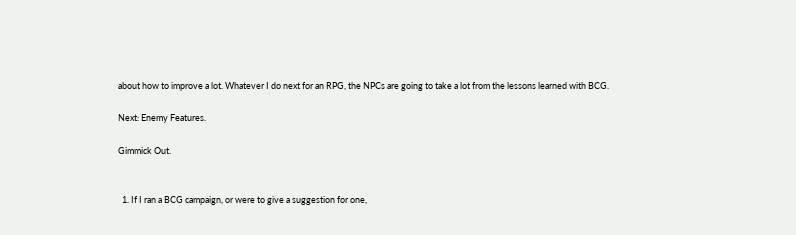about how to improve a lot. Whatever I do next for an RPG, the NPCs are going to take a lot from the lessons learned with BCG.

Next: Enemy Features.

Gimmick Out.


  1. If I ran a BCG campaign, or were to give a suggestion for one,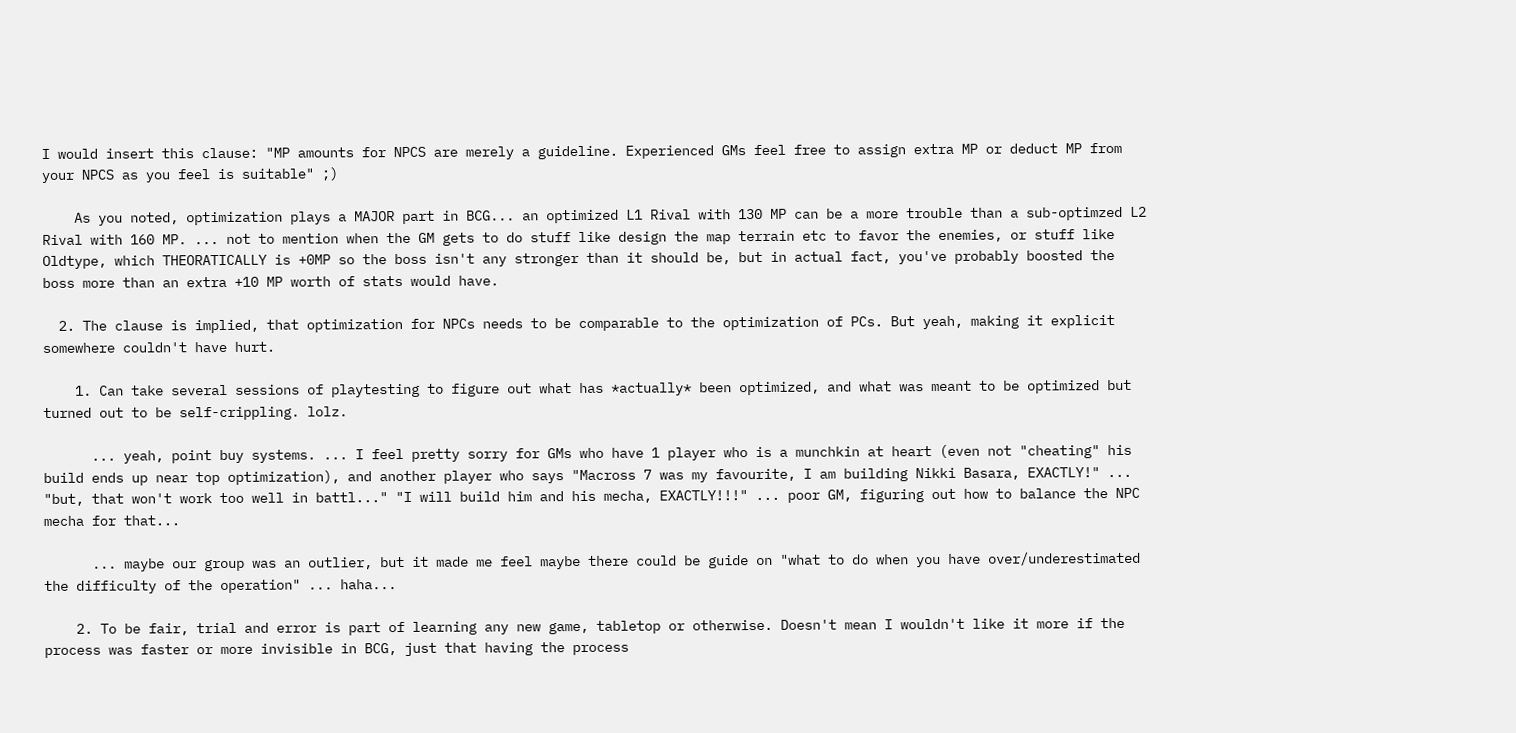I would insert this clause: "MP amounts for NPCS are merely a guideline. Experienced GMs feel free to assign extra MP or deduct MP from your NPCS as you feel is suitable" ;)

    As you noted, optimization plays a MAJOR part in BCG... an optimized L1 Rival with 130 MP can be a more trouble than a sub-optimzed L2 Rival with 160 MP. ... not to mention when the GM gets to do stuff like design the map terrain etc to favor the enemies, or stuff like Oldtype, which THEORATICALLY is +0MP so the boss isn't any stronger than it should be, but in actual fact, you've probably boosted the boss more than an extra +10 MP worth of stats would have.

  2. The clause is implied, that optimization for NPCs needs to be comparable to the optimization of PCs. But yeah, making it explicit somewhere couldn't have hurt.

    1. Can take several sessions of playtesting to figure out what has *actually* been optimized, and what was meant to be optimized but turned out to be self-crippling. lolz.

      ... yeah, point buy systems. ... I feel pretty sorry for GMs who have 1 player who is a munchkin at heart (even not "cheating" his build ends up near top optimization), and another player who says "Macross 7 was my favourite, I am building Nikki Basara, EXACTLY!" ... "but, that won't work too well in battl..." "I will build him and his mecha, EXACTLY!!!" ... poor GM, figuring out how to balance the NPC mecha for that...

      ... maybe our group was an outlier, but it made me feel maybe there could be guide on "what to do when you have over/underestimated the difficulty of the operation" ... haha...

    2. To be fair, trial and error is part of learning any new game, tabletop or otherwise. Doesn't mean I wouldn't like it more if the process was faster or more invisible in BCG, just that having the process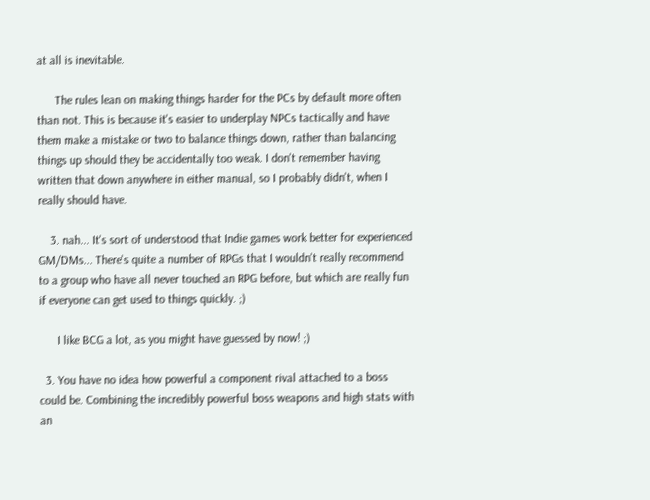at all is inevitable.

      The rules lean on making things harder for the PCs by default more often than not. This is because it's easier to underplay NPCs tactically and have them make a mistake or two to balance things down, rather than balancing things up should they be accidentally too weak. I don't remember having written that down anywhere in either manual, so I probably didn't, when I really should have.

    3. nah... It's sort of understood that Indie games work better for experienced GM/DMs... There's quite a number of RPGs that I wouldn't really recommend to a group who have all never touched an RPG before, but which are really fun if everyone can get used to things quickly. ;)

      I like BCG a lot, as you might have guessed by now! ;)

  3. You have no idea how powerful a component rival attached to a boss could be. Combining the incredibly powerful boss weapons and high stats with an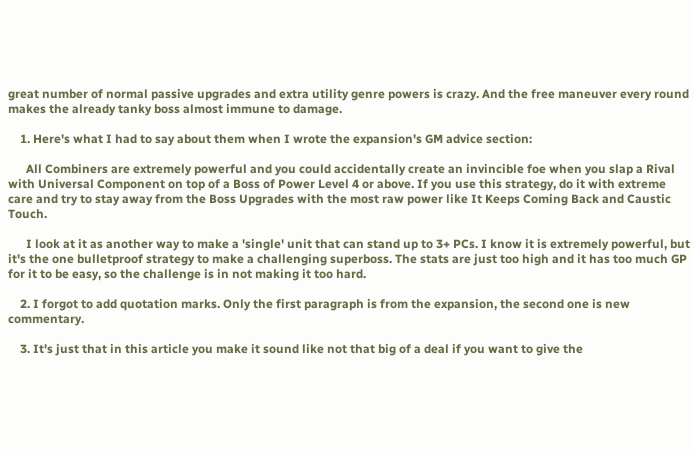great number of normal passive upgrades and extra utility genre powers is crazy. And the free maneuver every round makes the already tanky boss almost immune to damage.

    1. Here's what I had to say about them when I wrote the expansion's GM advice section:

      All Combiners are extremely powerful and you could accidentally create an invincible foe when you slap a Rival with Universal Component on top of a Boss of Power Level 4 or above. If you use this strategy, do it with extreme care and try to stay away from the Boss Upgrades with the most raw power like It Keeps Coming Back and Caustic Touch.

      I look at it as another way to make a 'single' unit that can stand up to 3+ PCs. I know it is extremely powerful, but it's the one bulletproof strategy to make a challenging superboss. The stats are just too high and it has too much GP for it to be easy, so the challenge is in not making it too hard.

    2. I forgot to add quotation marks. Only the first paragraph is from the expansion, the second one is new commentary.

    3. It's just that in this article you make it sound like not that big of a deal if you want to give the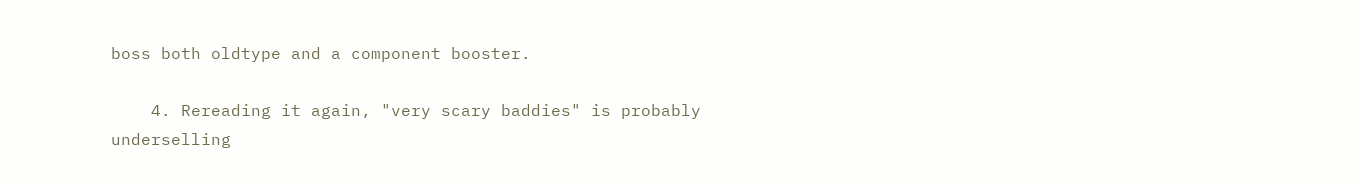boss both oldtype and a component booster.

    4. Rereading it again, "very scary baddies" is probably underselling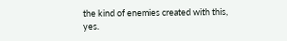the kind of enemies created with this, yes.